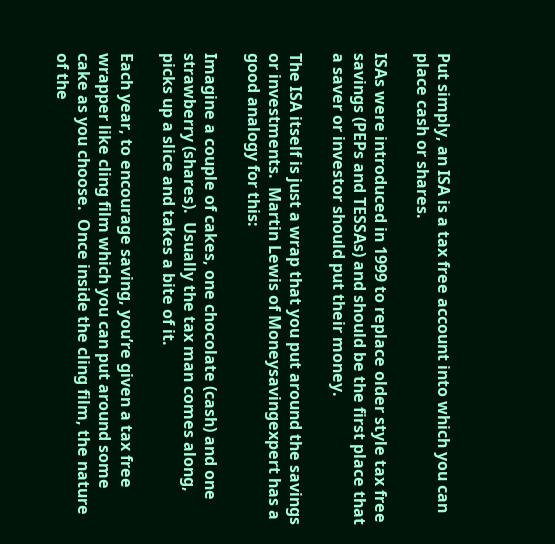Put simply, an ISA is a tax free account into which you can place cash or shares.

ISAs were introduced in 1999 to replace older style tax free savings (PEPs and TESSAs) and should be the first place that a saver or investor should put their money.

The ISA itself is just a wrap that you put around the savings or investments.  Martin Lewis of Moneysavingexpert has a good analogy for this:

Imagine a couple of cakes, one chocolate (cash) and one strawberry (shares).  Usually the tax man comes along, picks up a slice and takes a bite of it.

Each year, to encourage saving, you’re given a tax free wrapper like cling film which you can put around some cake as you choose.  Once inside the cling film, the nature of the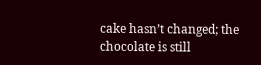cake hasn’t changed; the chocolate is still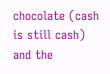chocolate (cash is still cash) and the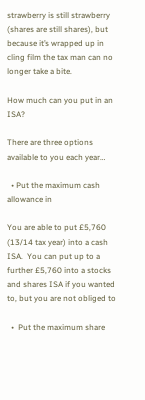strawberry is still strawberry (shares are still shares), but because it’s wrapped up in cling film the tax man can no longer take a bite.

How much can you put in an ISA?

There are three options available to you each year…

  • Put the maximum cash allowance in

You are able to put £5,760 (13/14 tax year) into a cash ISA.  You can put up to a further £5,760 into a stocks and shares ISA if you wanted to, but you are not obliged to

  •  Put the maximum share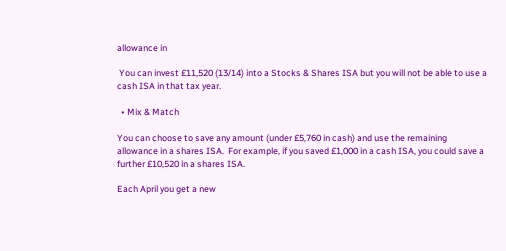allowance in

 You can invest £11,520 (13/14) into a Stocks & Shares ISA but you will not be able to use a cash ISA in that tax year.

  • Mix & Match

You can choose to save any amount (under £5,760 in cash) and use the remaining allowance in a shares ISA.  For example, if you saved £1,000 in a cash ISA, you could save a further £10,520 in a shares ISA.

Each April you get a new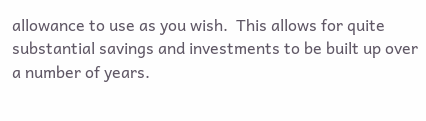allowance to use as you wish.  This allows for quite substantial savings and investments to be built up over a number of years.